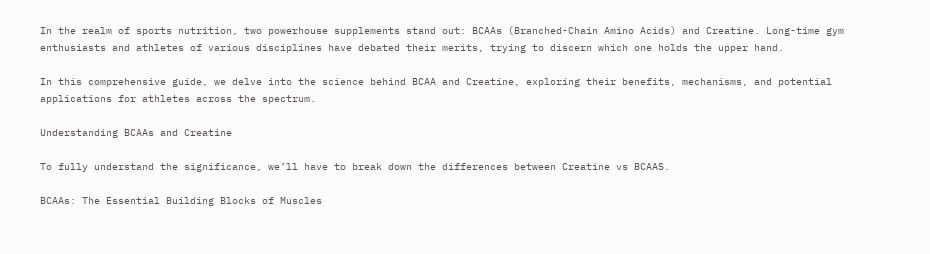In the realm of sports nutrition, two powerhouse supplements stand out: BCAAs (Branched-Chain Amino Acids) and Creatine. Long-time gym enthusiasts and athletes of various disciplines have debated their merits, trying to discern which one holds the upper hand.

In this comprehensive guide, we delve into the science behind BCAA and Creatine, exploring their benefits, mechanisms, and potential applications for athletes across the spectrum.

Understanding BCAAs and Creatine

To fully understand the significance, we’ll have to break down the differences between Creatine vs BCAAS.

BCAAs: The Essential Building Blocks of Muscles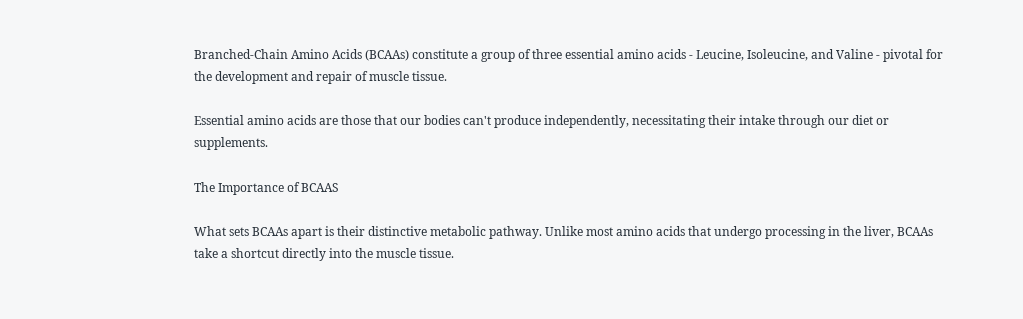Branched-Chain Amino Acids (BCAAs) constitute a group of three essential amino acids - Leucine, Isoleucine, and Valine - pivotal for the development and repair of muscle tissue.

Essential amino acids are those that our bodies can't produce independently, necessitating their intake through our diet or supplements.

The Importance of BCAAS

What sets BCAAs apart is their distinctive metabolic pathway. Unlike most amino acids that undergo processing in the liver, BCAAs take a shortcut directly into the muscle tissue.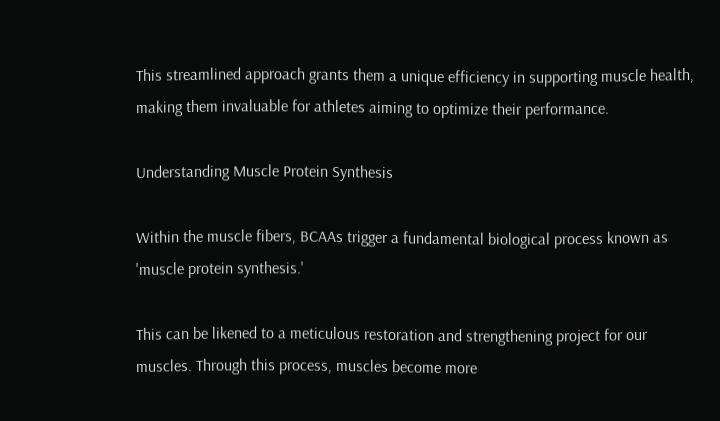This streamlined approach grants them a unique efficiency in supporting muscle health, making them invaluable for athletes aiming to optimize their performance.

Understanding Muscle Protein Synthesis

Within the muscle fibers, BCAAs trigger a fundamental biological process known as 'muscle protein synthesis.'

This can be likened to a meticulous restoration and strengthening project for our muscles. Through this process, muscles become more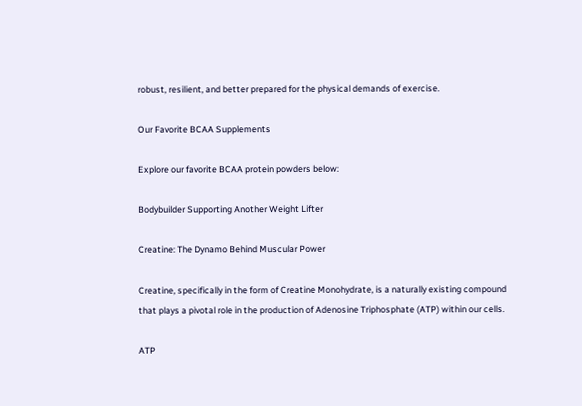robust, resilient, and better prepared for the physical demands of exercise.

Our Favorite BCAA Supplements

Explore our favorite BCAA protein powders below:

Bodybuilder Supporting Another Weight Lifter

Creatine: The Dynamo Behind Muscular Power

Creatine, specifically in the form of Creatine Monohydrate, is a naturally existing compound that plays a pivotal role in the production of Adenosine Triphosphate (ATP) within our cells.

ATP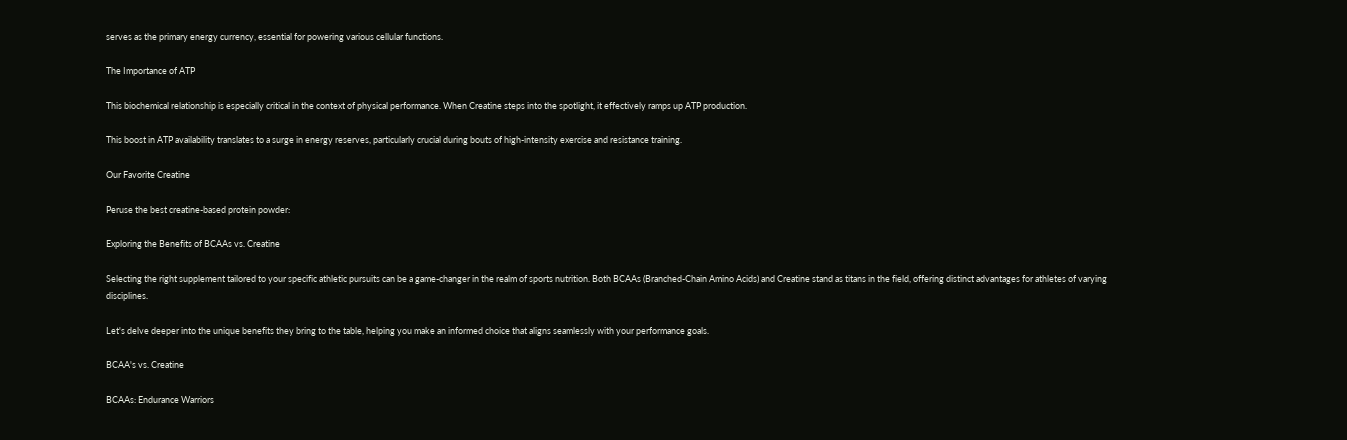serves as the primary energy currency, essential for powering various cellular functions.

The Importance of ATP

This biochemical relationship is especially critical in the context of physical performance. When Creatine steps into the spotlight, it effectively ramps up ATP production.

This boost in ATP availability translates to a surge in energy reserves, particularly crucial during bouts of high-intensity exercise and resistance training.

Our Favorite Creatine

Peruse the best creatine-based protein powder:

Exploring the Benefits of BCAAs vs. Creatine

Selecting the right supplement tailored to your specific athletic pursuits can be a game-changer in the realm of sports nutrition. Both BCAAs (Branched-Chain Amino Acids) and Creatine stand as titans in the field, offering distinct advantages for athletes of varying disciplines.

Let's delve deeper into the unique benefits they bring to the table, helping you make an informed choice that aligns seamlessly with your performance goals.

BCAA's vs. Creatine

BCAAs: Endurance Warriors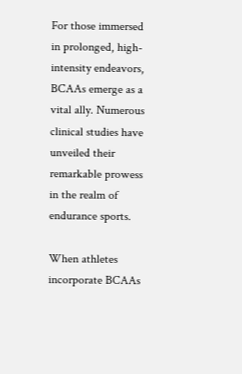For those immersed in prolonged, high-intensity endeavors, BCAAs emerge as a vital ally. Numerous clinical studies have unveiled their remarkable prowess in the realm of endurance sports.

When athletes incorporate BCAAs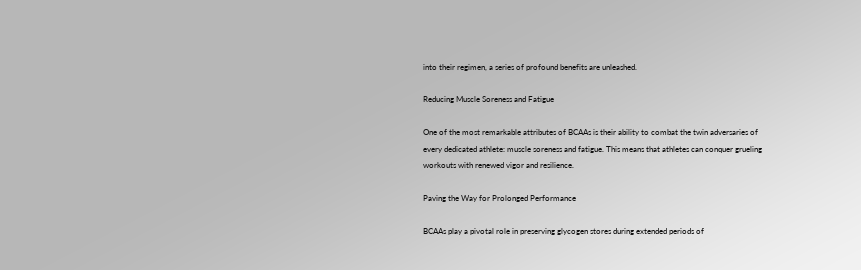into their regimen, a series of profound benefits are unleashed.

Reducing Muscle Soreness and Fatigue

One of the most remarkable attributes of BCAAs is their ability to combat the twin adversaries of every dedicated athlete: muscle soreness and fatigue. This means that athletes can conquer grueling workouts with renewed vigor and resilience.

Paving the Way for Prolonged Performance

BCAAs play a pivotal role in preserving glycogen stores during extended periods of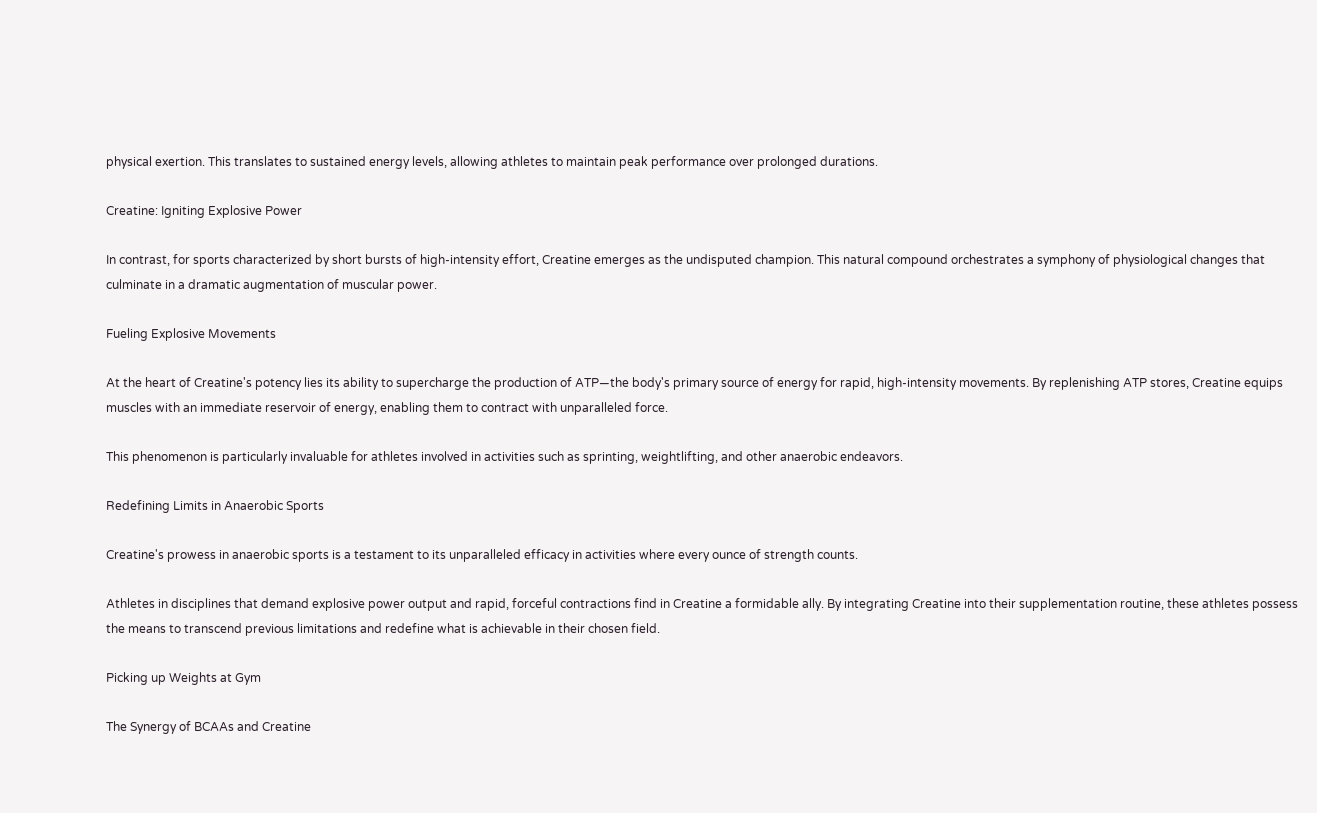physical exertion. This translates to sustained energy levels, allowing athletes to maintain peak performance over prolonged durations.

Creatine: Igniting Explosive Power

In contrast, for sports characterized by short bursts of high-intensity effort, Creatine emerges as the undisputed champion. This natural compound orchestrates a symphony of physiological changes that culminate in a dramatic augmentation of muscular power.

Fueling Explosive Movements

At the heart of Creatine's potency lies its ability to supercharge the production of ATP—the body's primary source of energy for rapid, high-intensity movements. By replenishing ATP stores, Creatine equips muscles with an immediate reservoir of energy, enabling them to contract with unparalleled force.

This phenomenon is particularly invaluable for athletes involved in activities such as sprinting, weightlifting, and other anaerobic endeavors.

Redefining Limits in Anaerobic Sports

Creatine's prowess in anaerobic sports is a testament to its unparalleled efficacy in activities where every ounce of strength counts.

Athletes in disciplines that demand explosive power output and rapid, forceful contractions find in Creatine a formidable ally. By integrating Creatine into their supplementation routine, these athletes possess the means to transcend previous limitations and redefine what is achievable in their chosen field.

Picking up Weights at Gym

The Synergy of BCAAs and Creatine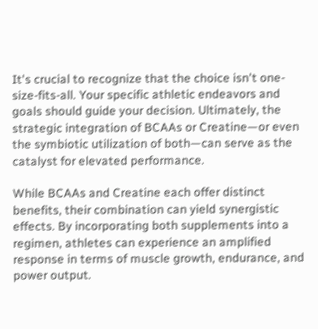It's crucial to recognize that the choice isn't one-size-fits-all. Your specific athletic endeavors and goals should guide your decision. Ultimately, the strategic integration of BCAAs or Creatine—or even the symbiotic utilization of both—can serve as the catalyst for elevated performance.

While BCAAs and Creatine each offer distinct benefits, their combination can yield synergistic effects. By incorporating both supplements into a regimen, athletes can experience an amplified response in terms of muscle growth, endurance, and power output.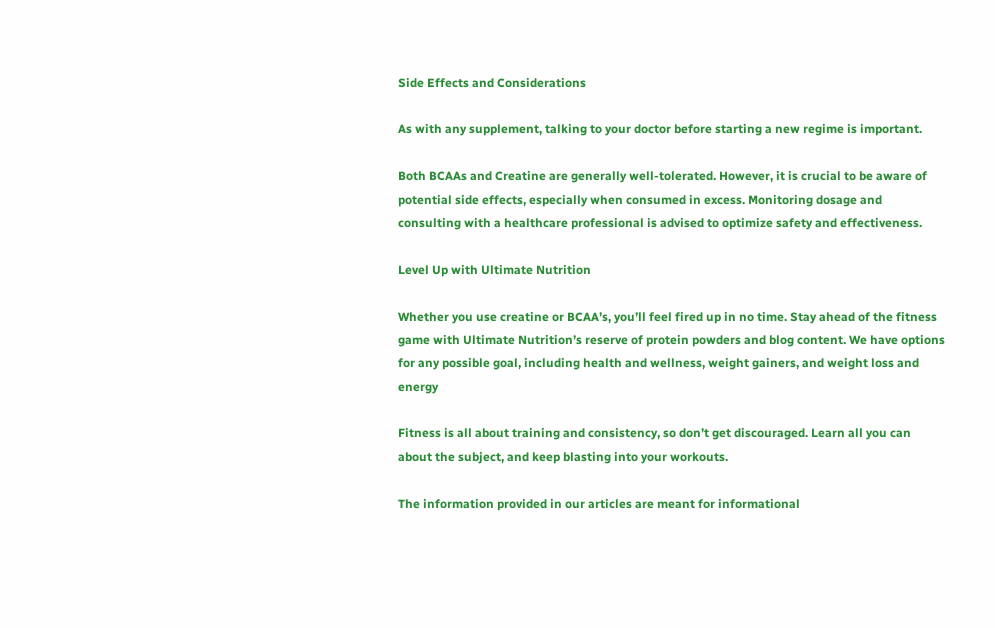Side Effects and Considerations

As with any supplement, talking to your doctor before starting a new regime is important.

Both BCAAs and Creatine are generally well-tolerated. However, it is crucial to be aware of potential side effects, especially when consumed in excess. Monitoring dosage and consulting with a healthcare professional is advised to optimize safety and effectiveness.

Level Up with Ultimate Nutrition

Whether you use creatine or BCAA’s, you’ll feel fired up in no time. Stay ahead of the fitness game with Ultimate Nutrition’s reserve of protein powders and blog content. We have options for any possible goal, including health and wellness, weight gainers, and weight loss and energy

Fitness is all about training and consistency, so don’t get discouraged. Learn all you can about the subject, and keep blasting into your workouts.

The information provided in our articles are meant for informational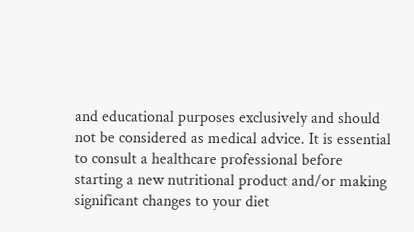and educational purposes exclusively and should not be considered as medical advice. It is essential to consult a healthcare professional before starting a new nutritional product and/or making significant changes to your diet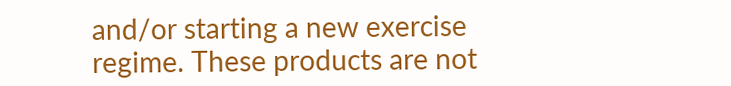and/or starting a new exercise regime. These products are not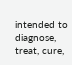intended to diagnose, treat, cure,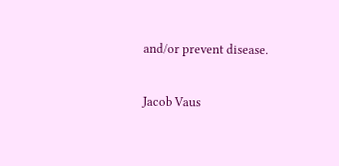and/or prevent disease.

Jacob Vaus